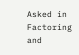Asked in
Factoring and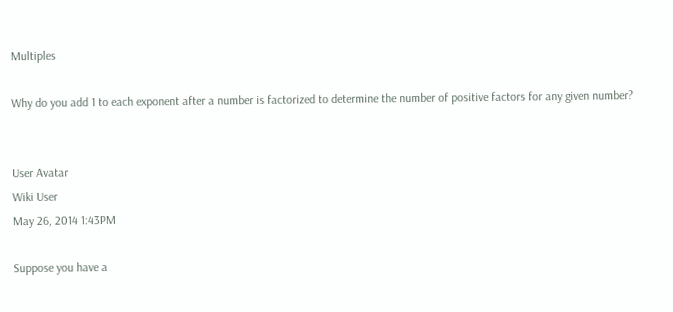Multiples

Why do you add 1 to each exponent after a number is factorized to determine the number of positive factors for any given number?


User Avatar
Wiki User
May 26, 2014 1:43PM

Suppose you have a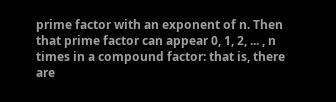prime factor with an exponent of n. Then that prime factor can appear 0, 1, 2, ... , n times in a compound factor: that is, there are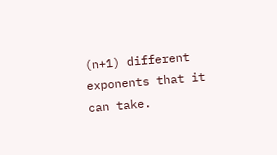(n+1) different exponents that it can take.